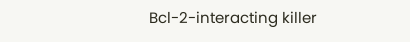Bcl-2-interacting killer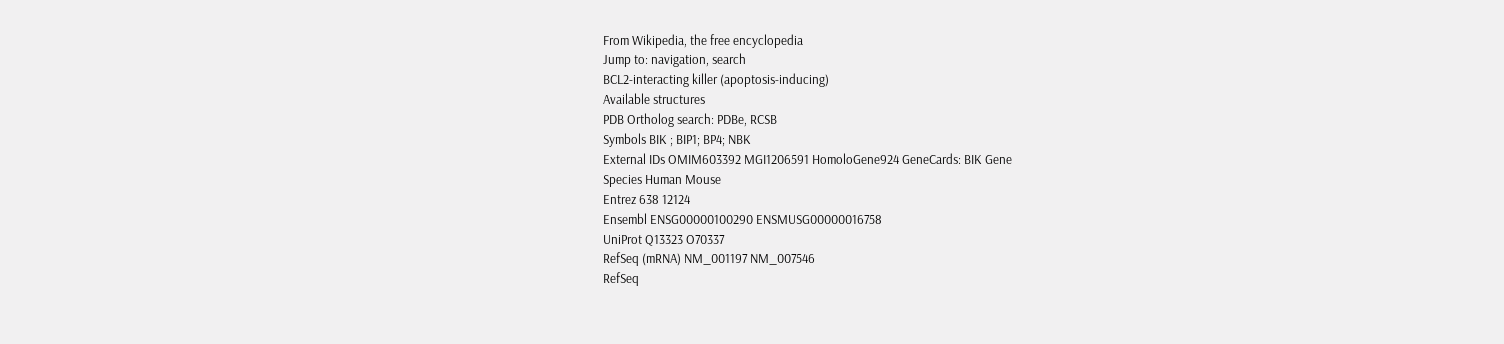From Wikipedia, the free encyclopedia
Jump to: navigation, search
BCL2-interacting killer (apoptosis-inducing)
Available structures
PDB Ortholog search: PDBe, RCSB
Symbols BIK ; BIP1; BP4; NBK
External IDs OMIM603392 MGI1206591 HomoloGene924 GeneCards: BIK Gene
Species Human Mouse
Entrez 638 12124
Ensembl ENSG00000100290 ENSMUSG00000016758
UniProt Q13323 O70337
RefSeq (mRNA) NM_001197 NM_007546
RefSeq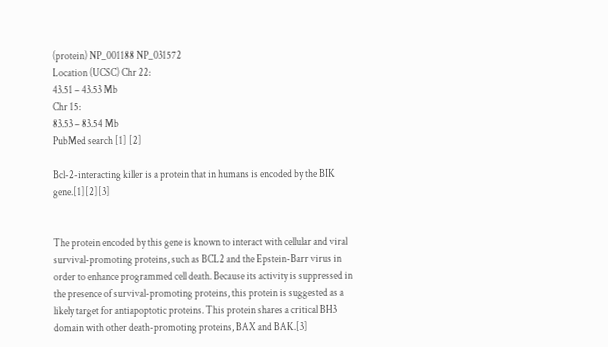(protein) NP_001188 NP_031572
Location (UCSC) Chr 22:
43.51 – 43.53 Mb
Chr 15:
83.53 – 83.54 Mb
PubMed search [1] [2]

Bcl-2-interacting killer is a protein that in humans is encoded by the BIK gene.[1][2][3]


The protein encoded by this gene is known to interact with cellular and viral survival-promoting proteins, such as BCL2 and the Epstein-Barr virus in order to enhance programmed cell death. Because its activity is suppressed in the presence of survival-promoting proteins, this protein is suggested as a likely target for antiapoptotic proteins. This protein shares a critical BH3 domain with other death-promoting proteins, BAX and BAK.[3]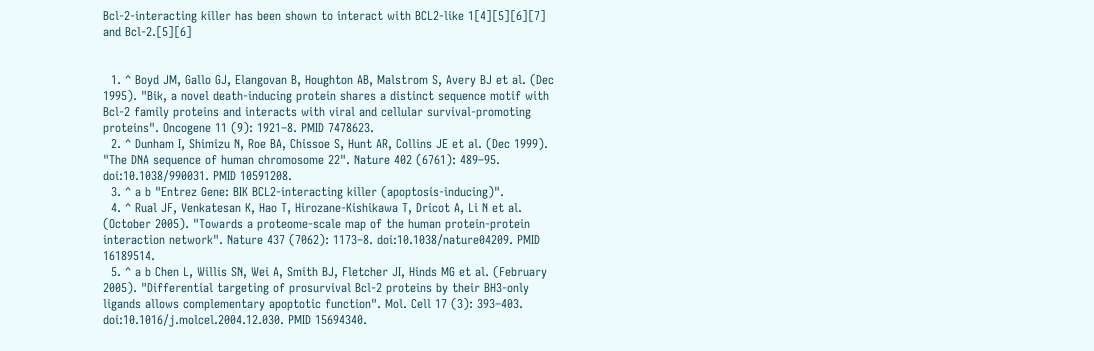Bcl-2-interacting killer has been shown to interact with BCL2-like 1[4][5][6][7] and Bcl-2.[5][6]


  1. ^ Boyd JM, Gallo GJ, Elangovan B, Houghton AB, Malstrom S, Avery BJ et al. (Dec 1995). "Bik, a novel death-inducing protein shares a distinct sequence motif with Bcl-2 family proteins and interacts with viral and cellular survival-promoting proteins". Oncogene 11 (9): 1921–8. PMID 7478623.
  2. ^ Dunham I, Shimizu N, Roe BA, Chissoe S, Hunt AR, Collins JE et al. (Dec 1999). "The DNA sequence of human chromosome 22". Nature 402 (6761): 489–95. doi:10.1038/990031. PMID 10591208.
  3. ^ a b "Entrez Gene: BIK BCL2-interacting killer (apoptosis-inducing)".
  4. ^ Rual JF, Venkatesan K, Hao T, Hirozane-Kishikawa T, Dricot A, Li N et al. (October 2005). "Towards a proteome-scale map of the human protein-protein interaction network". Nature 437 (7062): 1173–8. doi:10.1038/nature04209. PMID 16189514.
  5. ^ a b Chen L, Willis SN, Wei A, Smith BJ, Fletcher JI, Hinds MG et al. (February 2005). "Differential targeting of prosurvival Bcl-2 proteins by their BH3-only ligands allows complementary apoptotic function". Mol. Cell 17 (3): 393–403. doi:10.1016/j.molcel.2004.12.030. PMID 15694340.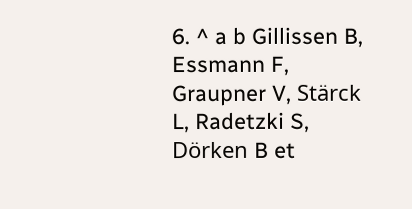6. ^ a b Gillissen B, Essmann F, Graupner V, Stärck L, Radetzki S, Dörken B et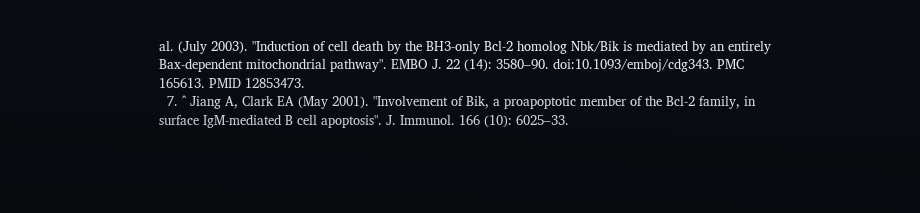al. (July 2003). "Induction of cell death by the BH3-only Bcl-2 homolog Nbk/Bik is mediated by an entirely Bax-dependent mitochondrial pathway". EMBO J. 22 (14): 3580–90. doi:10.1093/emboj/cdg343. PMC 165613. PMID 12853473.
  7. ^ Jiang A, Clark EA (May 2001). "Involvement of Bik, a proapoptotic member of the Bcl-2 family, in surface IgM-mediated B cell apoptosis". J. Immunol. 166 (10): 6025–33.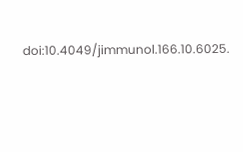doi:10.4049/jimmunol.166.10.6025.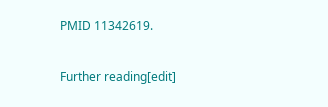PMID 11342619.

Further reading[edit]